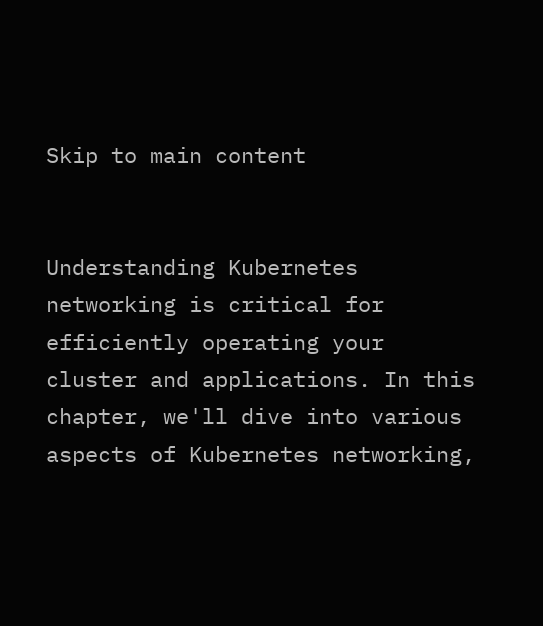Skip to main content


Understanding Kubernetes networking is critical for efficiently operating your cluster and applications. In this chapter, we'll dive into various aspects of Kubernetes networking,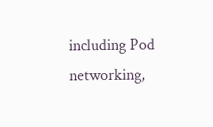including Pod networking,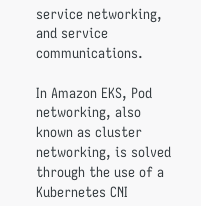service networking, and service communications.

In Amazon EKS, Pod networking, also known as cluster networking, is solved through the use of a Kubernetes CNI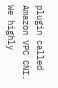plugin called Amazon VPC CNI. We highly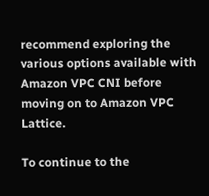recommend exploring the various options available with Amazon VPC CNI before moving on to Amazon VPC Lattice.

To continue to the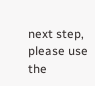next step, please use the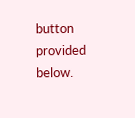button provided below.